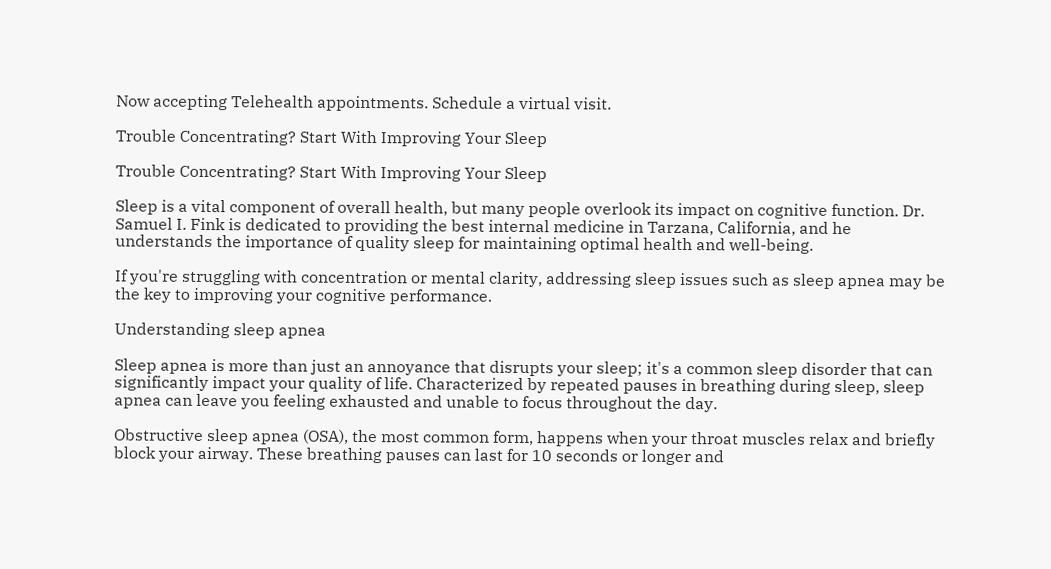Now accepting Telehealth appointments. Schedule a virtual visit.

Trouble Concentrating? Start With Improving Your Sleep

Trouble Concentrating? Start With Improving Your Sleep

Sleep is a vital component of overall health, but many people overlook its impact on cognitive function. Dr. Samuel I. Fink is dedicated to providing the best internal medicine in Tarzana, California, and he understands the importance of quality sleep for maintaining optimal health and well-being.

If you're struggling with concentration or mental clarity, addressing sleep issues such as sleep apnea may be the key to improving your cognitive performance.

Understanding sleep apnea

Sleep apnea is more than just an annoyance that disrupts your sleep; it's a common sleep disorder that can significantly impact your quality of life. Characterized by repeated pauses in breathing during sleep, sleep apnea can leave you feeling exhausted and unable to focus throughout the day.

Obstructive sleep apnea (OSA), the most common form, happens when your throat muscles relax and briefly block your airway. These breathing pauses can last for 10 seconds or longer and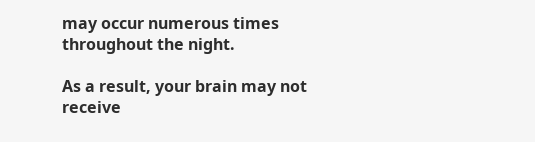may occur numerous times throughout the night.

As a result, your brain may not receive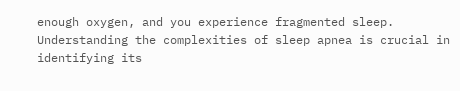enough oxygen, and you experience fragmented sleep. Understanding the complexities of sleep apnea is crucial in identifying its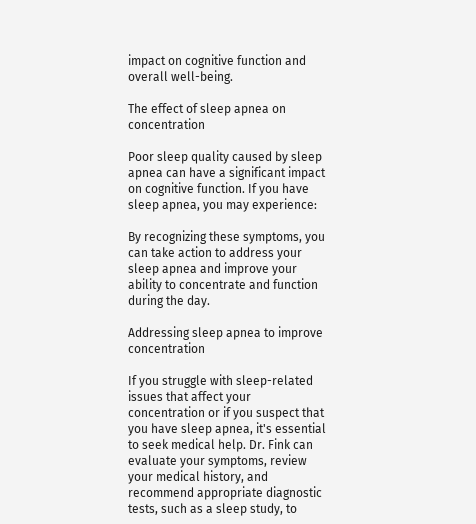impact on cognitive function and overall well-being.

The effect of sleep apnea on concentration

Poor sleep quality caused by sleep apnea can have a significant impact on cognitive function. If you have sleep apnea, you may experience:

By recognizing these symptoms, you can take action to address your sleep apnea and improve your ability to concentrate and function during the day.

Addressing sleep apnea to improve concentration

If you struggle with sleep-related issues that affect your concentration or if you suspect that you have sleep apnea, it's essential to seek medical help. Dr. Fink can evaluate your symptoms, review your medical history, and recommend appropriate diagnostic tests, such as a sleep study, to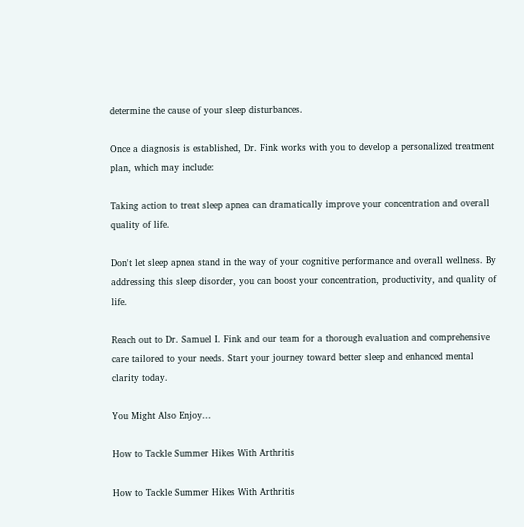determine the cause of your sleep disturbances.

Once a diagnosis is established, Dr. Fink works with you to develop a personalized treatment plan, which may include:

Taking action to treat sleep apnea can dramatically improve your concentration and overall quality of life.

Don't let sleep apnea stand in the way of your cognitive performance and overall wellness. By addressing this sleep disorder, you can boost your concentration, productivity, and quality of life.

Reach out to Dr. Samuel I. Fink and our team for a thorough evaluation and comprehensive care tailored to your needs. Start your journey toward better sleep and enhanced mental clarity today.

You Might Also Enjoy...

How to Tackle Summer Hikes With Arthritis

How to Tackle Summer Hikes With Arthritis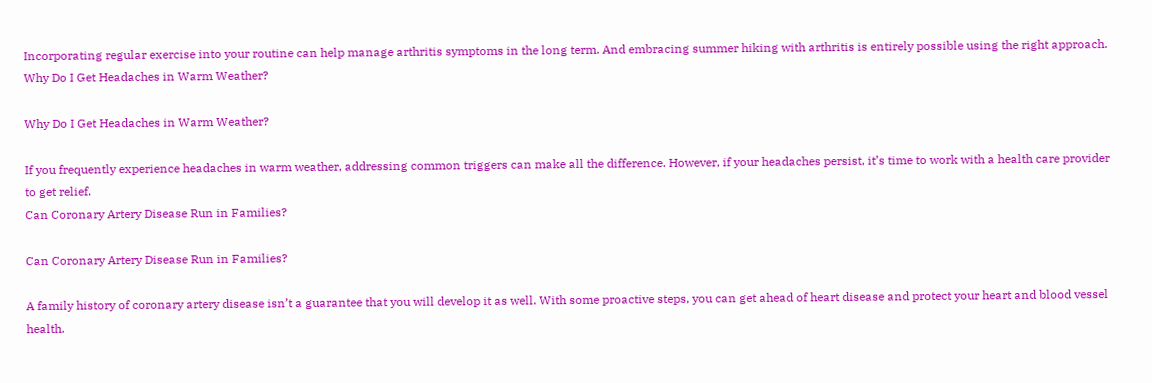Incorporating regular exercise into your routine can help manage arthritis symptoms in the long term. And embracing summer hiking with arthritis is entirely possible using the right approach.
Why Do I Get Headaches in Warm Weather?

Why Do I Get Headaches in Warm Weather?

If you frequently experience headaches in warm weather, addressing common triggers can make all the difference. However, if your headaches persist, it’s time to work with a health care provider to get relief.
Can Coronary Artery Disease Run in Families?

Can Coronary Artery Disease Run in Families?

A family history of coronary artery disease isn’t a guarantee that you will develop it as well. With some proactive steps, you can get ahead of heart disease and protect your heart and blood vessel health.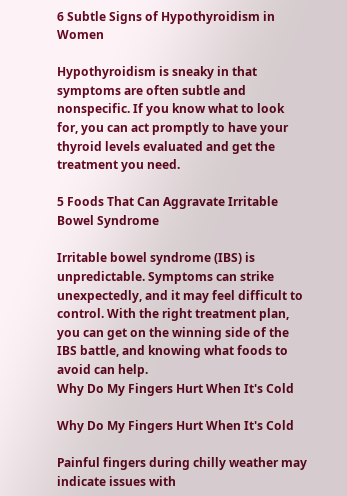6 Subtle Signs of Hypothyroidism in Women

Hypothyroidism is sneaky in that symptoms are often subtle and nonspecific. If you know what to look for, you can act promptly to have your thyroid levels evaluated and get the treatment you need.

5 Foods That Can Aggravate Irritable Bowel Syndrome

Irritable bowel syndrome (IBS) is unpredictable. Symptoms can strike unexpectedly, and it may feel difficult to control. With the right treatment plan, you can get on the winning side of the IBS battle, and knowing what foods to avoid can help.
Why Do My Fingers Hurt When It's Cold

Why Do My Fingers Hurt When It's Cold

Painful fingers during chilly weather may indicate issues with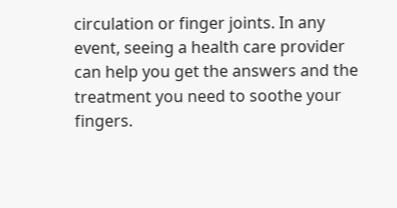circulation or finger joints. In any event, seeing a health care provider can help you get the answers and the treatment you need to soothe your fingers.